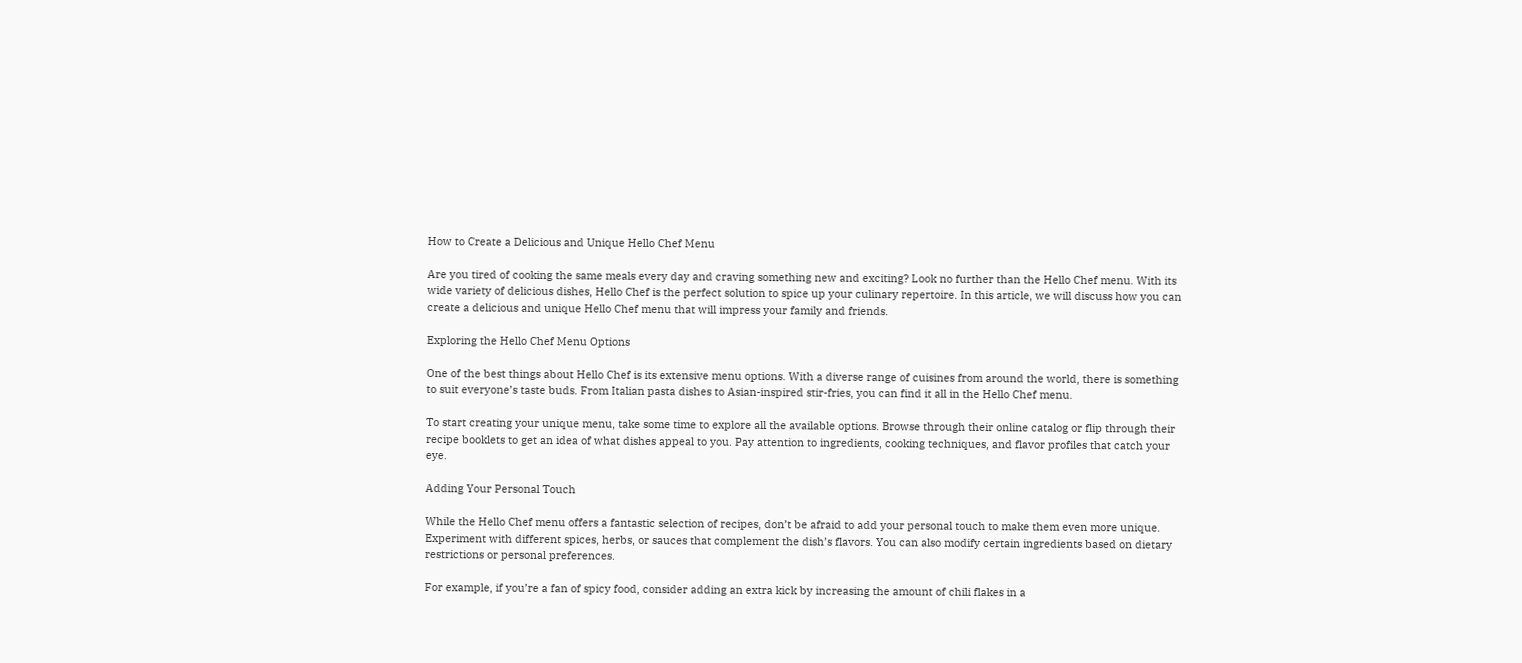How to Create a Delicious and Unique Hello Chef Menu

Are you tired of cooking the same meals every day and craving something new and exciting? Look no further than the Hello Chef menu. With its wide variety of delicious dishes, Hello Chef is the perfect solution to spice up your culinary repertoire. In this article, we will discuss how you can create a delicious and unique Hello Chef menu that will impress your family and friends.

Exploring the Hello Chef Menu Options

One of the best things about Hello Chef is its extensive menu options. With a diverse range of cuisines from around the world, there is something to suit everyone’s taste buds. From Italian pasta dishes to Asian-inspired stir-fries, you can find it all in the Hello Chef menu.

To start creating your unique menu, take some time to explore all the available options. Browse through their online catalog or flip through their recipe booklets to get an idea of what dishes appeal to you. Pay attention to ingredients, cooking techniques, and flavor profiles that catch your eye.

Adding Your Personal Touch

While the Hello Chef menu offers a fantastic selection of recipes, don’t be afraid to add your personal touch to make them even more unique. Experiment with different spices, herbs, or sauces that complement the dish’s flavors. You can also modify certain ingredients based on dietary restrictions or personal preferences.

For example, if you’re a fan of spicy food, consider adding an extra kick by increasing the amount of chili flakes in a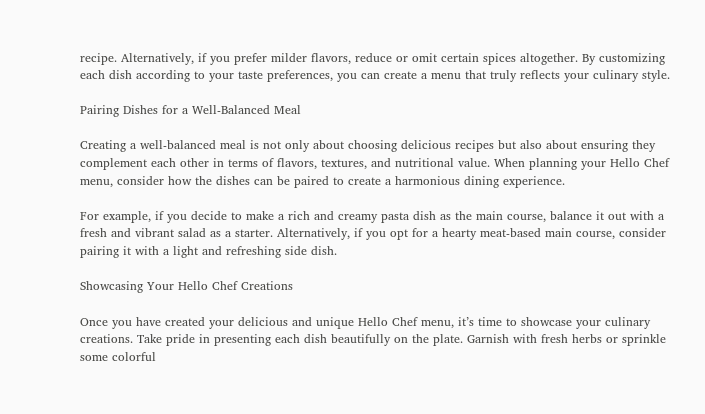recipe. Alternatively, if you prefer milder flavors, reduce or omit certain spices altogether. By customizing each dish according to your taste preferences, you can create a menu that truly reflects your culinary style.

Pairing Dishes for a Well-Balanced Meal

Creating a well-balanced meal is not only about choosing delicious recipes but also about ensuring they complement each other in terms of flavors, textures, and nutritional value. When planning your Hello Chef menu, consider how the dishes can be paired to create a harmonious dining experience.

For example, if you decide to make a rich and creamy pasta dish as the main course, balance it out with a fresh and vibrant salad as a starter. Alternatively, if you opt for a hearty meat-based main course, consider pairing it with a light and refreshing side dish.

Showcasing Your Hello Chef Creations

Once you have created your delicious and unique Hello Chef menu, it’s time to showcase your culinary creations. Take pride in presenting each dish beautifully on the plate. Garnish with fresh herbs or sprinkle some colorful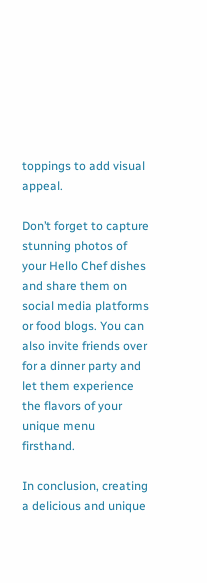toppings to add visual appeal.

Don’t forget to capture stunning photos of your Hello Chef dishes and share them on social media platforms or food blogs. You can also invite friends over for a dinner party and let them experience the flavors of your unique menu firsthand.

In conclusion, creating a delicious and unique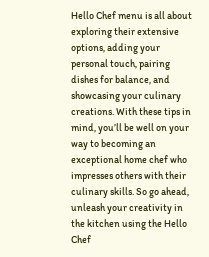Hello Chef menu is all about exploring their extensive options, adding your personal touch, pairing dishes for balance, and showcasing your culinary creations. With these tips in mind, you’ll be well on your way to becoming an exceptional home chef who impresses others with their culinary skills. So go ahead, unleash your creativity in the kitchen using the Hello Chef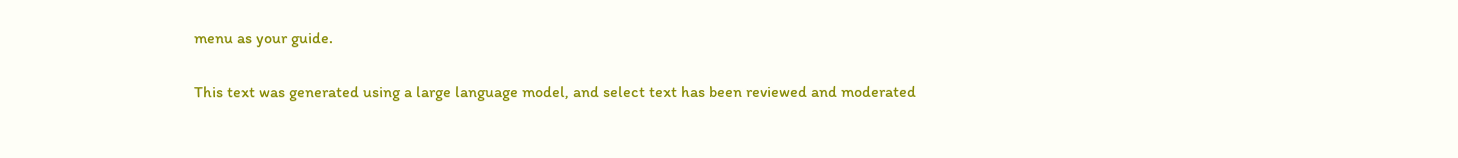menu as your guide.

This text was generated using a large language model, and select text has been reviewed and moderated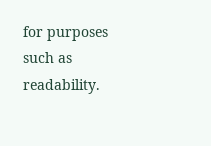for purposes such as readability.